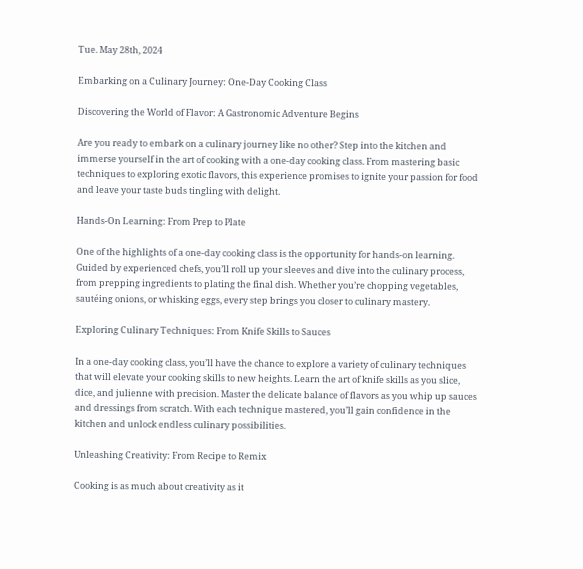Tue. May 28th, 2024

Embarking on a Culinary Journey: One-Day Cooking Class

Discovering the World of Flavor: A Gastronomic Adventure Begins

Are you ready to embark on a culinary journey like no other? Step into the kitchen and immerse yourself in the art of cooking with a one-day cooking class. From mastering basic techniques to exploring exotic flavors, this experience promises to ignite your passion for food and leave your taste buds tingling with delight.

Hands-On Learning: From Prep to Plate

One of the highlights of a one-day cooking class is the opportunity for hands-on learning. Guided by experienced chefs, you’ll roll up your sleeves and dive into the culinary process, from prepping ingredients to plating the final dish. Whether you’re chopping vegetables, sautéing onions, or whisking eggs, every step brings you closer to culinary mastery.

Exploring Culinary Techniques: From Knife Skills to Sauces

In a one-day cooking class, you’ll have the chance to explore a variety of culinary techniques that will elevate your cooking skills to new heights. Learn the art of knife skills as you slice, dice, and julienne with precision. Master the delicate balance of flavors as you whip up sauces and dressings from scratch. With each technique mastered, you’ll gain confidence in the kitchen and unlock endless culinary possibilities.

Unleashing Creativity: From Recipe to Remix

Cooking is as much about creativity as it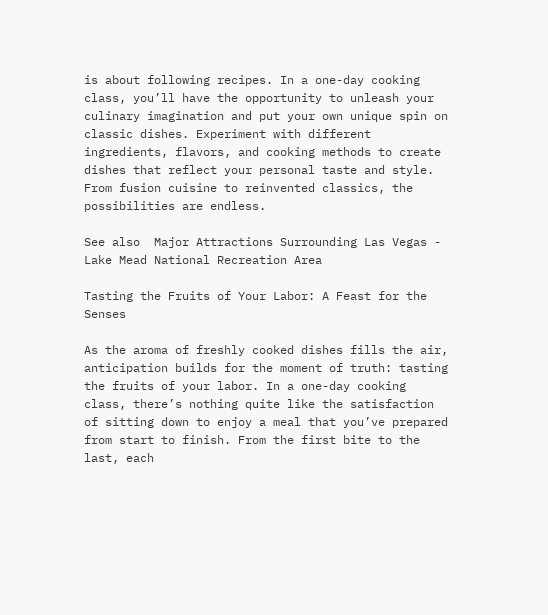is about following recipes. In a one-day cooking class, you’ll have the opportunity to unleash your culinary imagination and put your own unique spin on classic dishes. Experiment with different ingredients, flavors, and cooking methods to create dishes that reflect your personal taste and style. From fusion cuisine to reinvented classics, the possibilities are endless.

See also  Major Attractions Surrounding Las Vegas - Lake Mead National Recreation Area

Tasting the Fruits of Your Labor: A Feast for the Senses

As the aroma of freshly cooked dishes fills the air, anticipation builds for the moment of truth: tasting the fruits of your labor. In a one-day cooking class, there’s nothing quite like the satisfaction of sitting down to enjoy a meal that you’ve prepared from start to finish. From the first bite to the last, each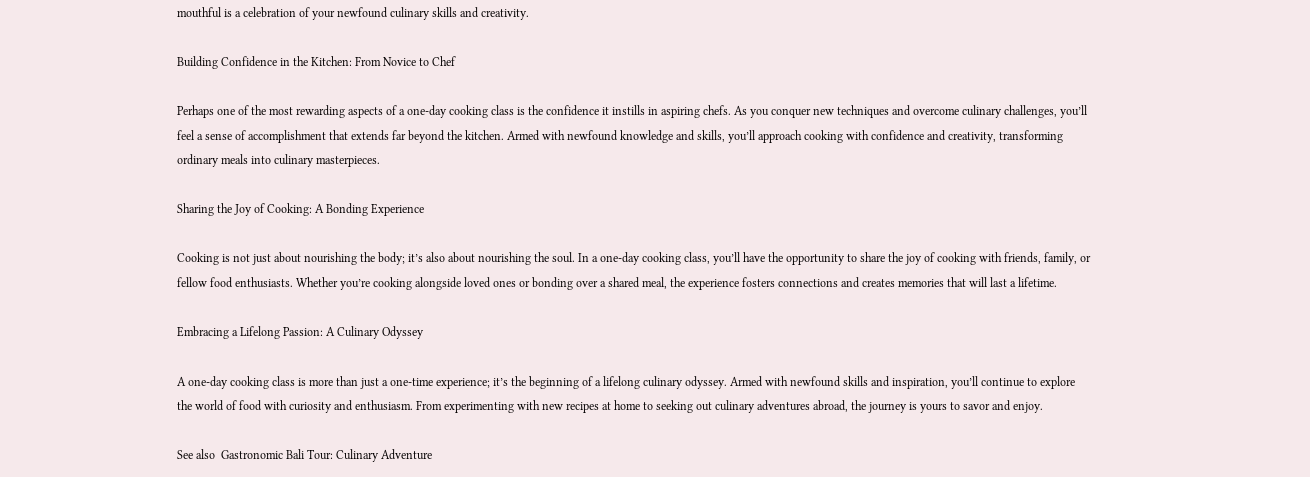mouthful is a celebration of your newfound culinary skills and creativity.

Building Confidence in the Kitchen: From Novice to Chef

Perhaps one of the most rewarding aspects of a one-day cooking class is the confidence it instills in aspiring chefs. As you conquer new techniques and overcome culinary challenges, you’ll feel a sense of accomplishment that extends far beyond the kitchen. Armed with newfound knowledge and skills, you’ll approach cooking with confidence and creativity, transforming ordinary meals into culinary masterpieces.

Sharing the Joy of Cooking: A Bonding Experience

Cooking is not just about nourishing the body; it’s also about nourishing the soul. In a one-day cooking class, you’ll have the opportunity to share the joy of cooking with friends, family, or fellow food enthusiasts. Whether you’re cooking alongside loved ones or bonding over a shared meal, the experience fosters connections and creates memories that will last a lifetime.

Embracing a Lifelong Passion: A Culinary Odyssey

A one-day cooking class is more than just a one-time experience; it’s the beginning of a lifelong culinary odyssey. Armed with newfound skills and inspiration, you’ll continue to explore the world of food with curiosity and enthusiasm. From experimenting with new recipes at home to seeking out culinary adventures abroad, the journey is yours to savor and enjoy.

See also  Gastronomic Bali Tour: Culinary Adventure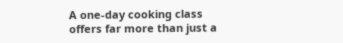A one-day cooking class offers far more than just a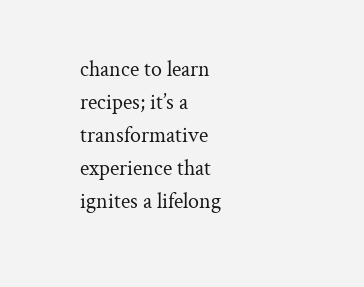chance to learn recipes; it’s a transformative experience that ignites a lifelong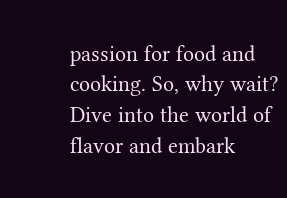passion for food and cooking. So, why wait? Dive into the world of flavor and embark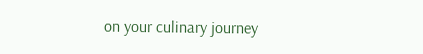on your culinary journey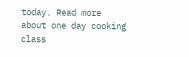today. Read more about one day cooking class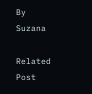By Suzana

Related Post